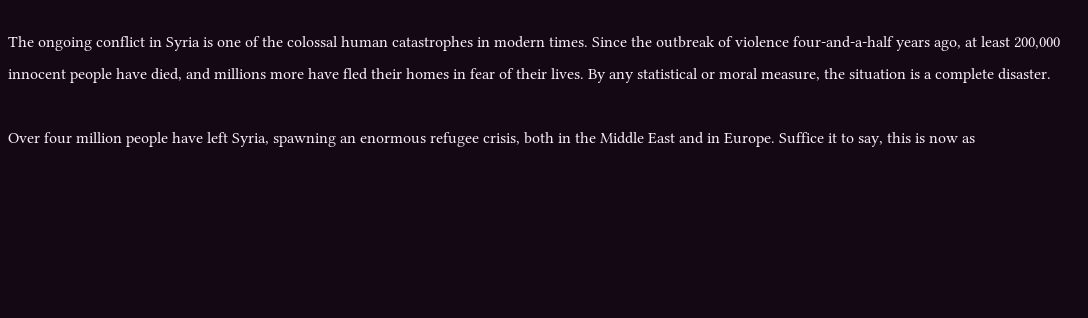The ongoing conflict in Syria is one of the colossal human catastrophes in modern times. Since the outbreak of violence four-and-a-half years ago, at least 200,000 innocent people have died, and millions more have fled their homes in fear of their lives. By any statistical or moral measure, the situation is a complete disaster.

Over four million people have left Syria, spawning an enormous refugee crisis, both in the Middle East and in Europe. Suffice it to say, this is now as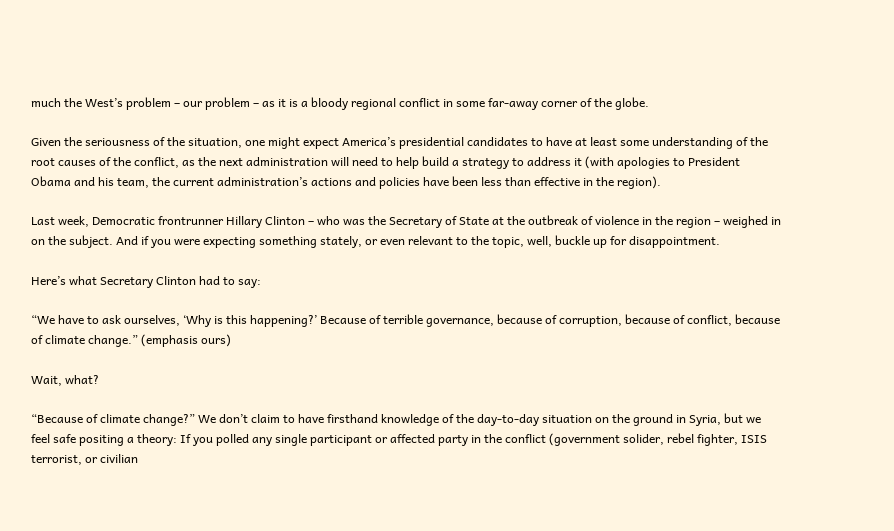much the West’s problem – our problem – as it is a bloody regional conflict in some far-away corner of the globe.

Given the seriousness of the situation, one might expect America’s presidential candidates to have at least some understanding of the root causes of the conflict, as the next administration will need to help build a strategy to address it (with apologies to President Obama and his team, the current administration’s actions and policies have been less than effective in the region).

Last week, Democratic frontrunner Hillary Clinton – who was the Secretary of State at the outbreak of violence in the region – weighed in on the subject. And if you were expecting something stately, or even relevant to the topic, well, buckle up for disappointment.

Here’s what Secretary Clinton had to say:

“We have to ask ourselves, ‘Why is this happening?’ Because of terrible governance, because of corruption, because of conflict, because of climate change.” (emphasis ours)

Wait, what?

“Because of climate change?” We don’t claim to have firsthand knowledge of the day-to-day situation on the ground in Syria, but we feel safe positing a theory: If you polled any single participant or affected party in the conflict (government solider, rebel fighter, ISIS terrorist, or civilian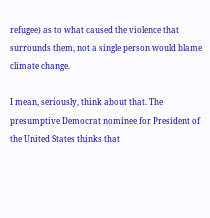refugee) as to what caused the violence that surrounds them, not a single person would blame climate change.

I mean, seriously, think about that. The presumptive Democrat nominee for President of the United States thinks that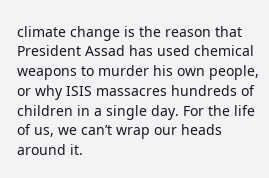climate change is the reason that President Assad has used chemical weapons to murder his own people, or why ISIS massacres hundreds of children in a single day. For the life of us, we can’t wrap our heads around it.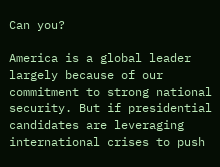Can you?

America is a global leader largely because of our commitment to strong national security. But if presidential candidates are leveraging international crises to push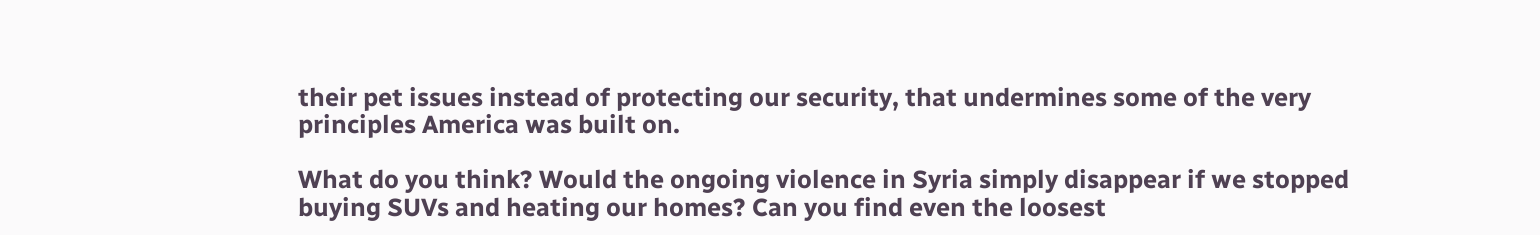their pet issues instead of protecting our security, that undermines some of the very principles America was built on.

What do you think? Would the ongoing violence in Syria simply disappear if we stopped buying SUVs and heating our homes? Can you find even the loosest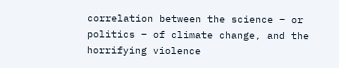correlation between the science – or politics – of climate change, and the horrifying violence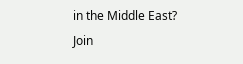in the Middle East? Join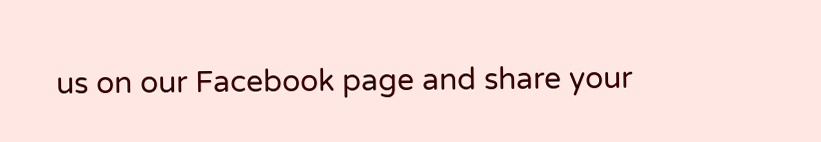us on our Facebook page and share your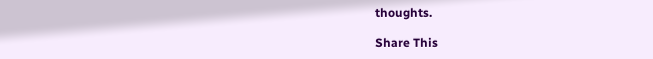thoughts.

Share This